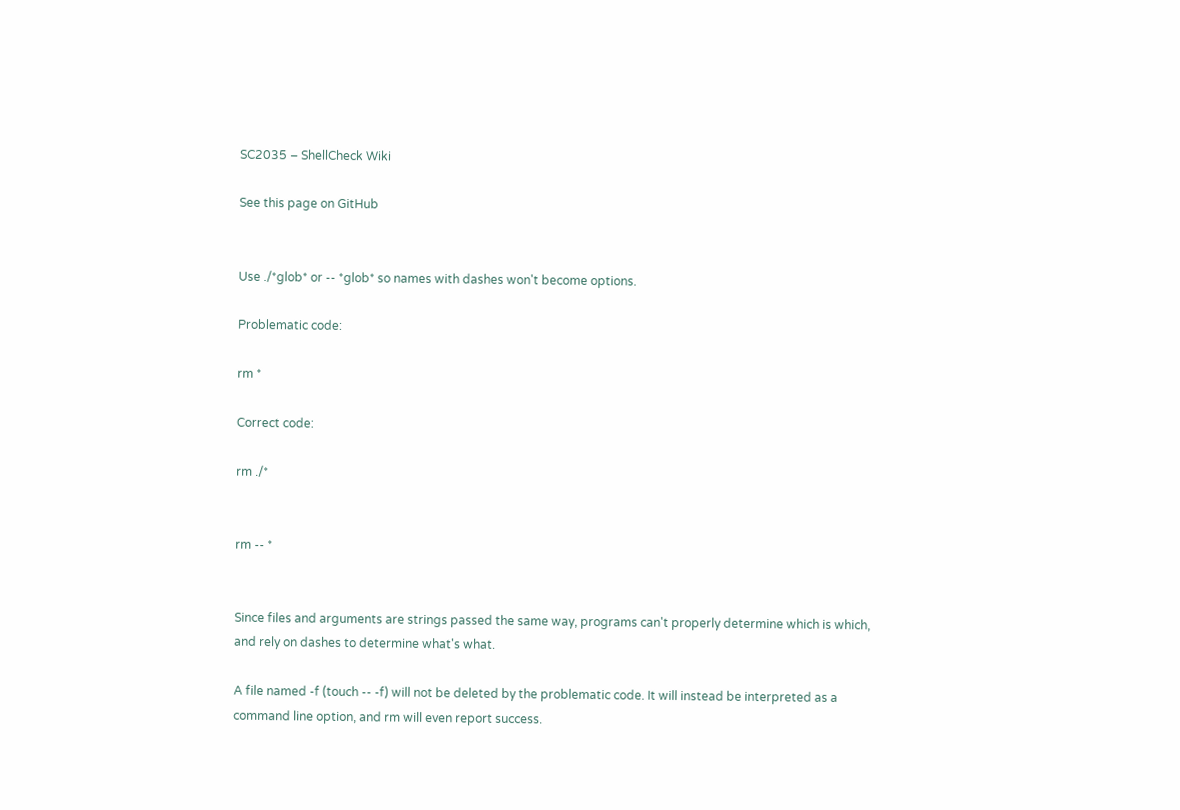SC2035 – ShellCheck Wiki

See this page on GitHub


Use ./*glob* or -- *glob* so names with dashes won't become options.

Problematic code:

rm *

Correct code:

rm ./*


rm -- *


Since files and arguments are strings passed the same way, programs can't properly determine which is which, and rely on dashes to determine what's what.

A file named -f (touch -- -f) will not be deleted by the problematic code. It will instead be interpreted as a command line option, and rm will even report success.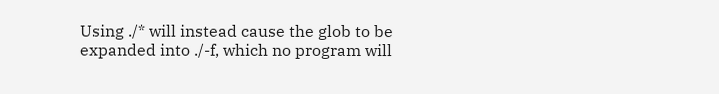Using ./* will instead cause the glob to be expanded into ./-f, which no program will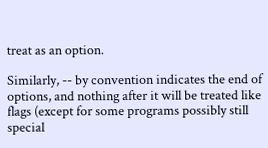treat as an option.

Similarly, -- by convention indicates the end of options, and nothing after it will be treated like flags (except for some programs possibly still special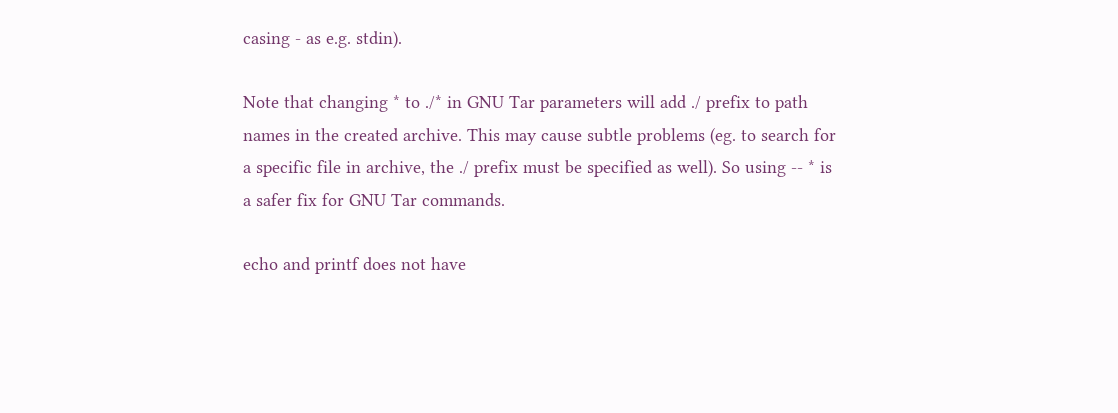casing - as e.g. stdin).

Note that changing * to ./* in GNU Tar parameters will add ./ prefix to path names in the created archive. This may cause subtle problems (eg. to search for a specific file in archive, the ./ prefix must be specified as well). So using -- * is a safer fix for GNU Tar commands.

echo and printf does not have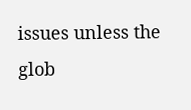issues unless the glob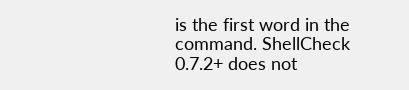is the first word in the command. ShellCheck 0.7.2+ does not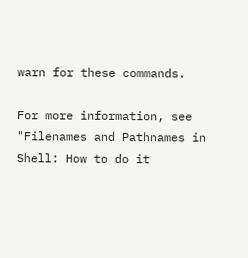warn for these commands.

For more information, see "Filenames and Pathnames in Shell: How to do it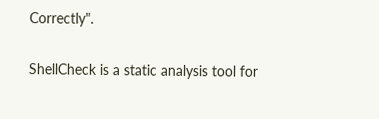Correctly".

ShellCheck is a static analysis tool for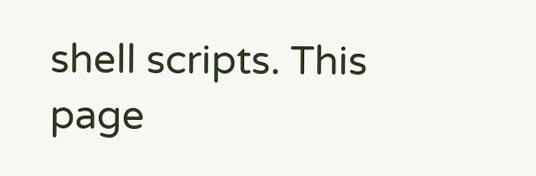shell scripts. This page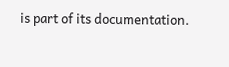is part of its documentation.